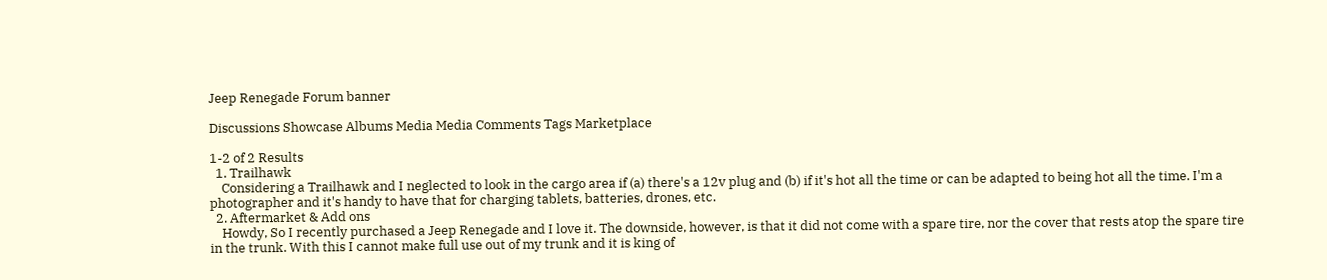Jeep Renegade Forum banner

Discussions Showcase Albums Media Media Comments Tags Marketplace

1-2 of 2 Results
  1. Trailhawk
    Considering a Trailhawk and I neglected to look in the cargo area if (a) there's a 12v plug and (b) if it's hot all the time or can be adapted to being hot all the time. I'm a photographer and it's handy to have that for charging tablets, batteries, drones, etc.
  2. Aftermarket & Add ons
    Howdy, So I recently purchased a Jeep Renegade and I love it. The downside, however, is that it did not come with a spare tire, nor the cover that rests atop the spare tire in the trunk. With this I cannot make full use out of my trunk and it is king of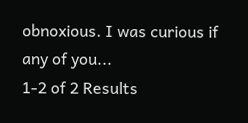obnoxious. I was curious if any of you...
1-2 of 2 Results